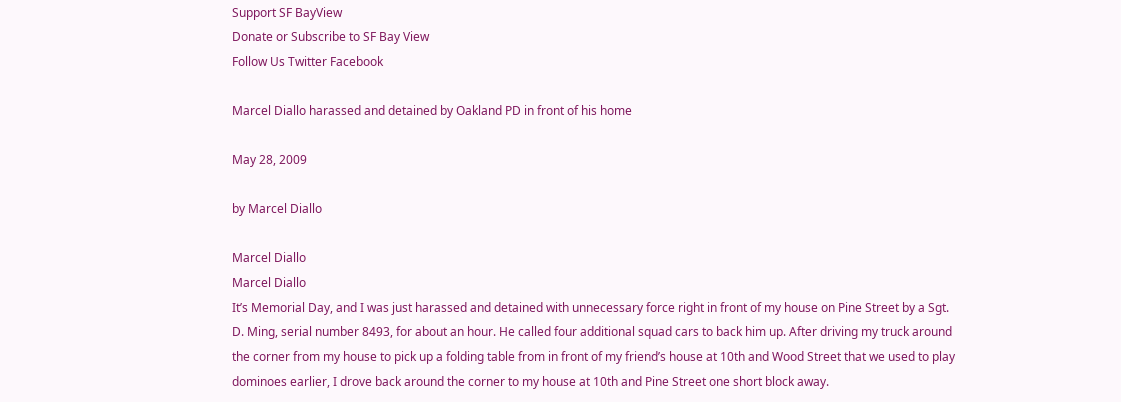Support SF BayView
Donate or Subscribe to SF Bay View
Follow Us Twitter Facebook

Marcel Diallo harassed and detained by Oakland PD in front of his home

May 28, 2009

by Marcel Diallo

Marcel Diallo
Marcel Diallo
It’s Memorial Day, and I was just harassed and detained with unnecessary force right in front of my house on Pine Street by a Sgt. D. Ming, serial number 8493, for about an hour. He called four additional squad cars to back him up. After driving my truck around the corner from my house to pick up a folding table from in front of my friend’s house at 10th and Wood Street that we used to play dominoes earlier, I drove back around the corner to my house at 10th and Pine Street one short block away.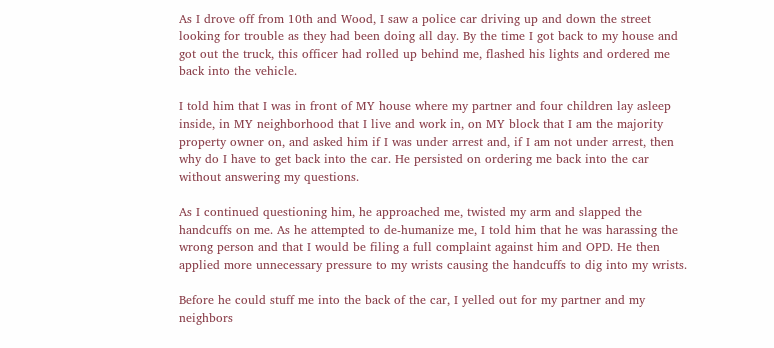As I drove off from 10th and Wood, I saw a police car driving up and down the street looking for trouble as they had been doing all day. By the time I got back to my house and got out the truck, this officer had rolled up behind me, flashed his lights and ordered me back into the vehicle.

I told him that I was in front of MY house where my partner and four children lay asleep inside, in MY neighborhood that I live and work in, on MY block that I am the majority property owner on, and asked him if I was under arrest and, if I am not under arrest, then why do I have to get back into the car. He persisted on ordering me back into the car without answering my questions.

As I continued questioning him, he approached me, twisted my arm and slapped the handcuffs on me. As he attempted to de-humanize me, I told him that he was harassing the wrong person and that I would be filing a full complaint against him and OPD. He then applied more unnecessary pressure to my wrists causing the handcuffs to dig into my wrists.

Before he could stuff me into the back of the car, I yelled out for my partner and my neighbors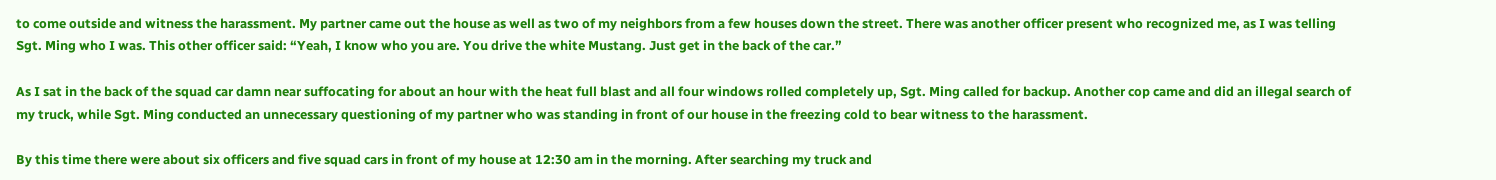to come outside and witness the harassment. My partner came out the house as well as two of my neighbors from a few houses down the street. There was another officer present who recognized me, as I was telling Sgt. Ming who I was. This other officer said: “Yeah, I know who you are. You drive the white Mustang. Just get in the back of the car.”

As I sat in the back of the squad car damn near suffocating for about an hour with the heat full blast and all four windows rolled completely up, Sgt. Ming called for backup. Another cop came and did an illegal search of my truck, while Sgt. Ming conducted an unnecessary questioning of my partner who was standing in front of our house in the freezing cold to bear witness to the harassment.

By this time there were about six officers and five squad cars in front of my house at 12:30 am in the morning. After searching my truck and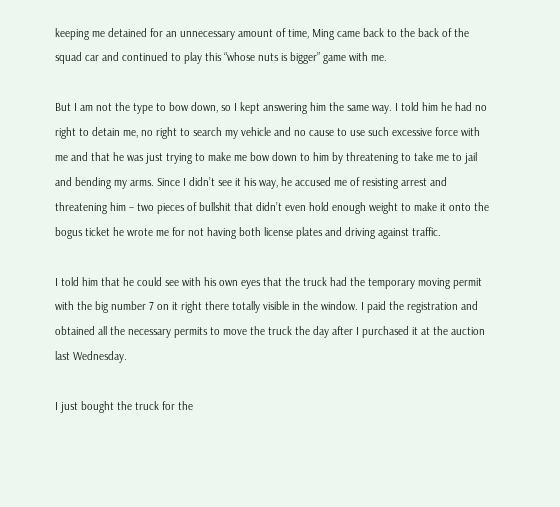keeping me detained for an unnecessary amount of time, Ming came back to the back of the squad car and continued to play this “whose nuts is bigger” game with me.

But I am not the type to bow down, so I kept answering him the same way. I told him he had no right to detain me, no right to search my vehicle and no cause to use such excessive force with me and that he was just trying to make me bow down to him by threatening to take me to jail and bending my arms. Since I didn’t see it his way, he accused me of resisting arrest and threatening him – two pieces of bullshit that didn’t even hold enough weight to make it onto the bogus ticket he wrote me for not having both license plates and driving against traffic.

I told him that he could see with his own eyes that the truck had the temporary moving permit with the big number 7 on it right there totally visible in the window. I paid the registration and obtained all the necessary permits to move the truck the day after I purchased it at the auction last Wednesday.

I just bought the truck for the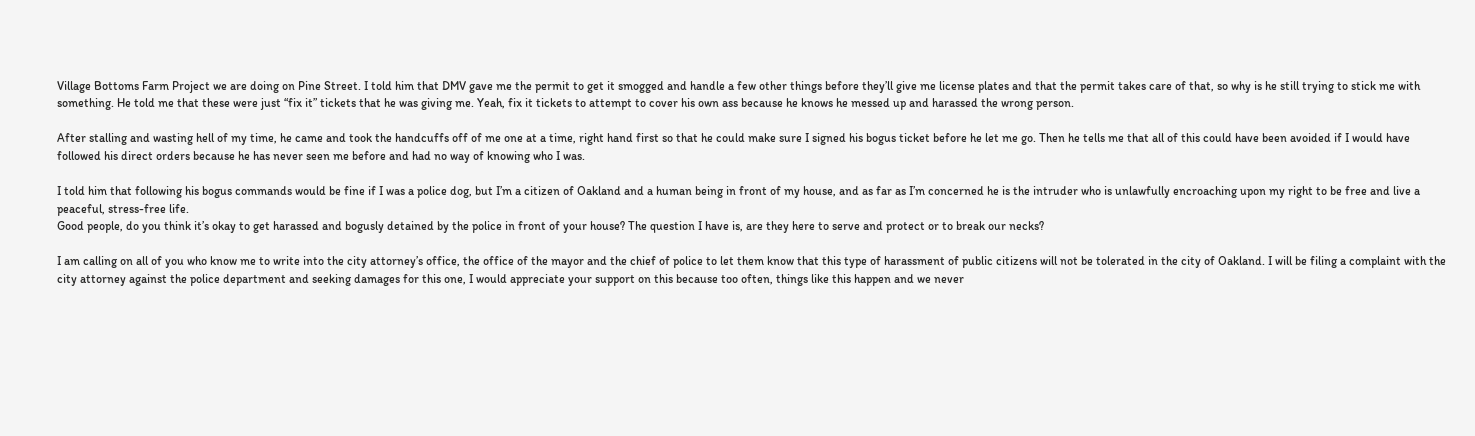Village Bottoms Farm Project we are doing on Pine Street. I told him that DMV gave me the permit to get it smogged and handle a few other things before they’ll give me license plates and that the permit takes care of that, so why is he still trying to stick me with something. He told me that these were just “fix it” tickets that he was giving me. Yeah, fix it tickets to attempt to cover his own ass because he knows he messed up and harassed the wrong person.

After stalling and wasting hell of my time, he came and took the handcuffs off of me one at a time, right hand first so that he could make sure I signed his bogus ticket before he let me go. Then he tells me that all of this could have been avoided if I would have followed his direct orders because he has never seen me before and had no way of knowing who I was.

I told him that following his bogus commands would be fine if I was a police dog, but I’m a citizen of Oakland and a human being in front of my house, and as far as I’m concerned he is the intruder who is unlawfully encroaching upon my right to be free and live a peaceful, stress-free life.
Good people, do you think it’s okay to get harassed and bogusly detained by the police in front of your house? The question I have is, are they here to serve and protect or to break our necks?

I am calling on all of you who know me to write into the city attorney’s office, the office of the mayor and the chief of police to let them know that this type of harassment of public citizens will not be tolerated in the city of Oakland. I will be filing a complaint with the city attorney against the police department and seeking damages for this one, I would appreciate your support on this because too often, things like this happen and we never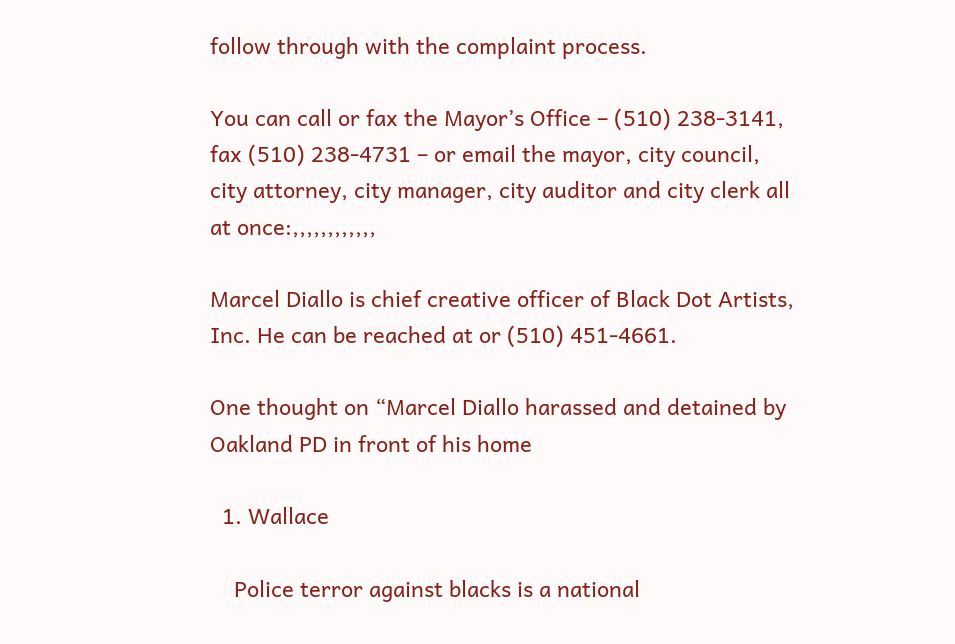follow through with the complaint process.

You can call or fax the Mayor’s Office – (510) 238-3141, fax (510) 238-4731 – or email the mayor, city council, city attorney, city manager, city auditor and city clerk all at once:,,,,,,,,,,,,

Marcel Diallo is chief creative officer of Black Dot Artists, Inc. He can be reached at or (510) 451-4661.

One thought on “Marcel Diallo harassed and detained by Oakland PD in front of his home

  1. Wallace

    Police terror against blacks is a national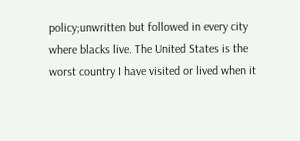policy;unwritten but followed in every city where blacks live. The United States is the worst country I have visited or lived when it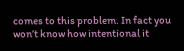comes to this problem. In fact you won’t know how intentional it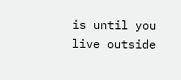is until you live outside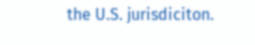the U.S. jurisdiciton.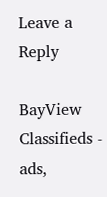Leave a Reply

BayView Classifieds - ads,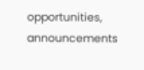opportunities, announcements